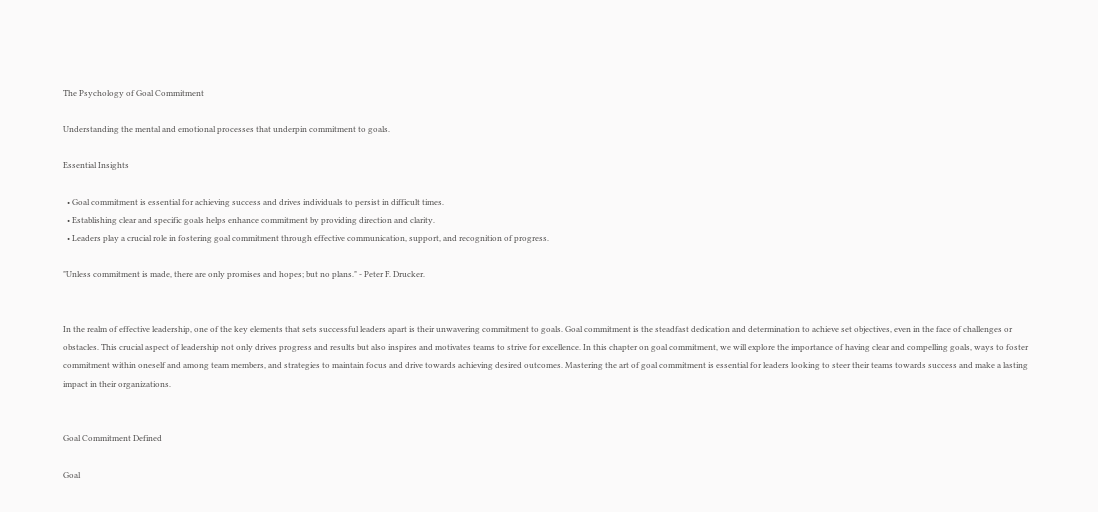The Psychology of Goal Commitment

Understanding the mental and emotional processes that underpin commitment to goals.

Essential Insights

  • Goal commitment is essential for achieving success and drives individuals to persist in difficult times.
  • Establishing clear and specific goals helps enhance commitment by providing direction and clarity.
  • Leaders play a crucial role in fostering goal commitment through effective communication, support, and recognition of progress.

"Unless commitment is made, there are only promises and hopes; but no plans." - Peter F. Drucker.


In the realm of effective leadership, one of the key elements that sets successful leaders apart is their unwavering commitment to goals. Goal commitment is the steadfast dedication and determination to achieve set objectives, even in the face of challenges or obstacles. This crucial aspect of leadership not only drives progress and results but also inspires and motivates teams to strive for excellence. In this chapter on goal commitment, we will explore the importance of having clear and compelling goals, ways to foster commitment within oneself and among team members, and strategies to maintain focus and drive towards achieving desired outcomes. Mastering the art of goal commitment is essential for leaders looking to steer their teams towards success and make a lasting impact in their organizations.


Goal Commitment Defined

Goal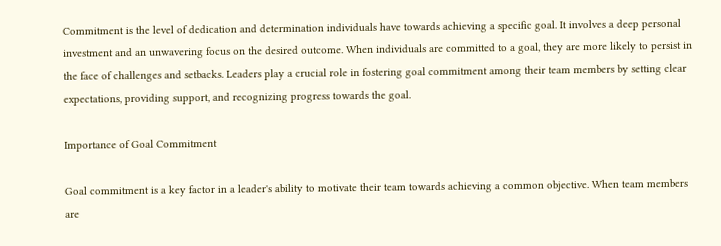Commitment is the level of dedication and determination individuals have towards achieving a specific goal. It involves a deep personal investment and an unwavering focus on the desired outcome. When individuals are committed to a goal, they are more likely to persist in the face of challenges and setbacks. Leaders play a crucial role in fostering goal commitment among their team members by setting clear expectations, providing support, and recognizing progress towards the goal.

Importance of Goal Commitment

Goal commitment is a key factor in a leader's ability to motivate their team towards achieving a common objective. When team members are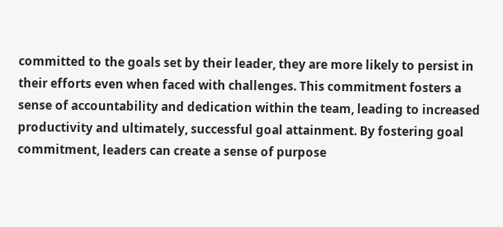committed to the goals set by their leader, they are more likely to persist in their efforts even when faced with challenges. This commitment fosters a sense of accountability and dedication within the team, leading to increased productivity and ultimately, successful goal attainment. By fostering goal commitment, leaders can create a sense of purpose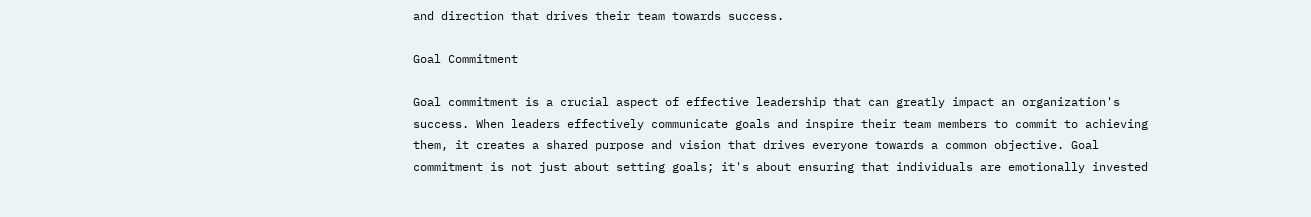and direction that drives their team towards success.

Goal Commitment

Goal commitment is a crucial aspect of effective leadership that can greatly impact an organization's success. When leaders effectively communicate goals and inspire their team members to commit to achieving them, it creates a shared purpose and vision that drives everyone towards a common objective. Goal commitment is not just about setting goals; it's about ensuring that individuals are emotionally invested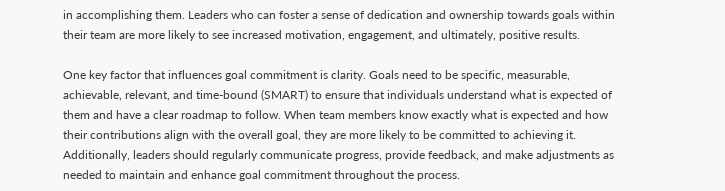in accomplishing them. Leaders who can foster a sense of dedication and ownership towards goals within their team are more likely to see increased motivation, engagement, and ultimately, positive results.

One key factor that influences goal commitment is clarity. Goals need to be specific, measurable, achievable, relevant, and time-bound (SMART) to ensure that individuals understand what is expected of them and have a clear roadmap to follow. When team members know exactly what is expected and how their contributions align with the overall goal, they are more likely to be committed to achieving it. Additionally, leaders should regularly communicate progress, provide feedback, and make adjustments as needed to maintain and enhance goal commitment throughout the process.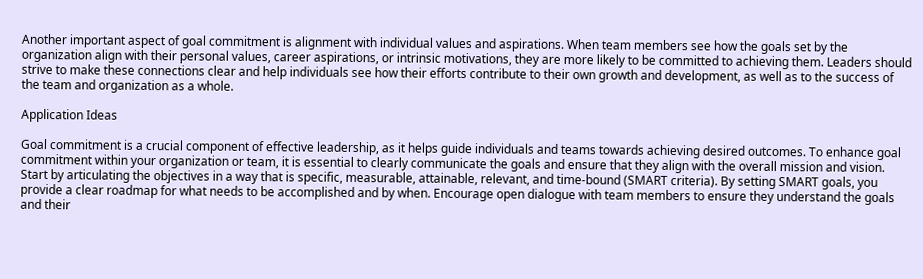Another important aspect of goal commitment is alignment with individual values and aspirations. When team members see how the goals set by the organization align with their personal values, career aspirations, or intrinsic motivations, they are more likely to be committed to achieving them. Leaders should strive to make these connections clear and help individuals see how their efforts contribute to their own growth and development, as well as to the success of the team and organization as a whole.

Application Ideas

Goal commitment is a crucial component of effective leadership, as it helps guide individuals and teams towards achieving desired outcomes. To enhance goal commitment within your organization or team, it is essential to clearly communicate the goals and ensure that they align with the overall mission and vision. Start by articulating the objectives in a way that is specific, measurable, attainable, relevant, and time-bound (SMART criteria). By setting SMART goals, you provide a clear roadmap for what needs to be accomplished and by when. Encourage open dialogue with team members to ensure they understand the goals and their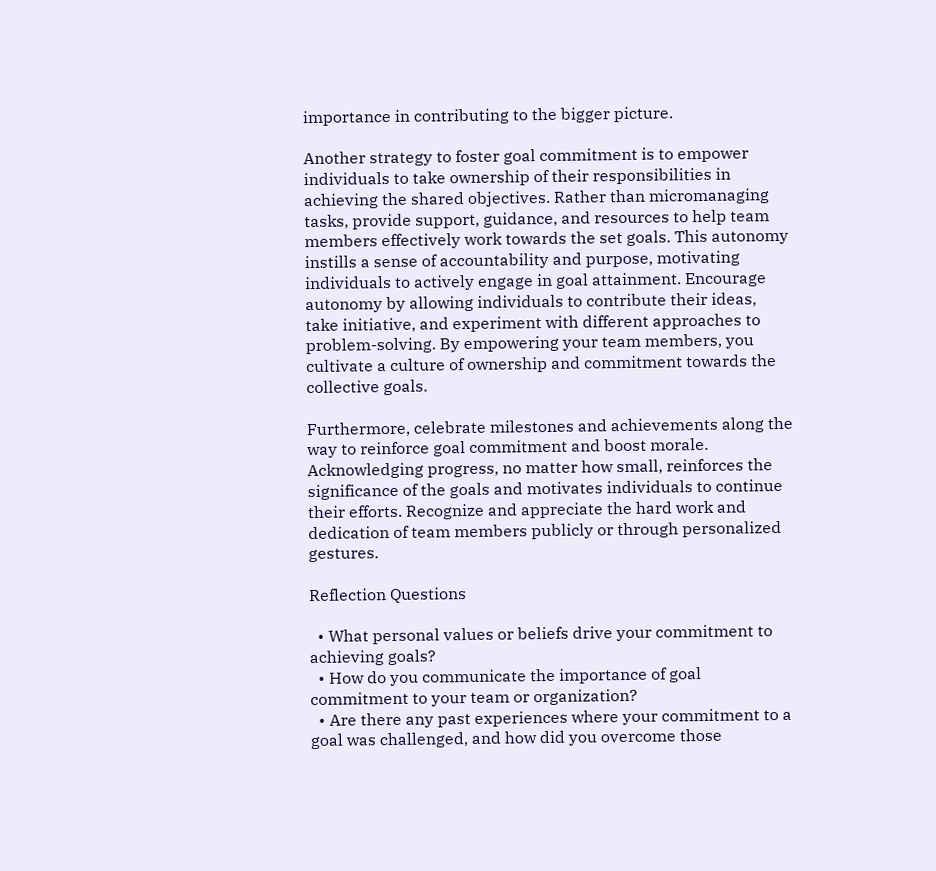importance in contributing to the bigger picture.

Another strategy to foster goal commitment is to empower individuals to take ownership of their responsibilities in achieving the shared objectives. Rather than micromanaging tasks, provide support, guidance, and resources to help team members effectively work towards the set goals. This autonomy instills a sense of accountability and purpose, motivating individuals to actively engage in goal attainment. Encourage autonomy by allowing individuals to contribute their ideas, take initiative, and experiment with different approaches to problem-solving. By empowering your team members, you cultivate a culture of ownership and commitment towards the collective goals.

Furthermore, celebrate milestones and achievements along the way to reinforce goal commitment and boost morale. Acknowledging progress, no matter how small, reinforces the significance of the goals and motivates individuals to continue their efforts. Recognize and appreciate the hard work and dedication of team members publicly or through personalized gestures.

Reflection Questions

  • What personal values or beliefs drive your commitment to achieving goals?
  • How do you communicate the importance of goal commitment to your team or organization?
  • Are there any past experiences where your commitment to a goal was challenged, and how did you overcome those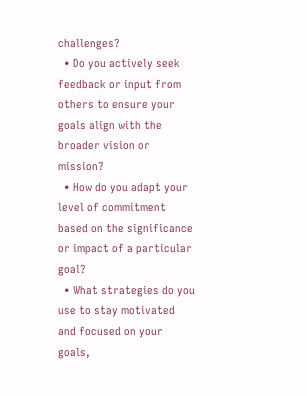challenges?
  • Do you actively seek feedback or input from others to ensure your goals align with the broader vision or mission?
  • How do you adapt your level of commitment based on the significance or impact of a particular goal?
  • What strategies do you use to stay motivated and focused on your goals,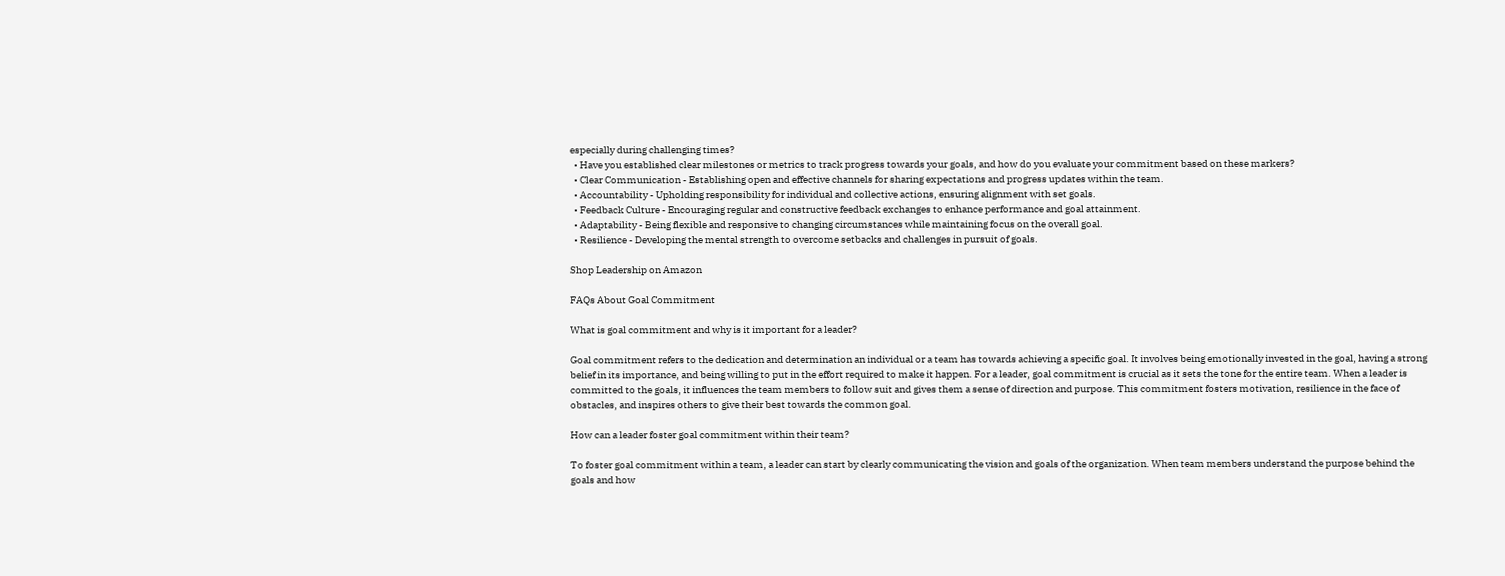especially during challenging times?
  • Have you established clear milestones or metrics to track progress towards your goals, and how do you evaluate your commitment based on these markers?
  • Clear Communication - Establishing open and effective channels for sharing expectations and progress updates within the team.
  • Accountability - Upholding responsibility for individual and collective actions, ensuring alignment with set goals.
  • Feedback Culture - Encouraging regular and constructive feedback exchanges to enhance performance and goal attainment.
  • Adaptability - Being flexible and responsive to changing circumstances while maintaining focus on the overall goal.
  • Resilience - Developing the mental strength to overcome setbacks and challenges in pursuit of goals.

Shop Leadership on Amazon

FAQs About Goal Commitment

What is goal commitment and why is it important for a leader?

Goal commitment refers to the dedication and determination an individual or a team has towards achieving a specific goal. It involves being emotionally invested in the goal, having a strong belief in its importance, and being willing to put in the effort required to make it happen. For a leader, goal commitment is crucial as it sets the tone for the entire team. When a leader is committed to the goals, it influences the team members to follow suit and gives them a sense of direction and purpose. This commitment fosters motivation, resilience in the face of obstacles, and inspires others to give their best towards the common goal.

How can a leader foster goal commitment within their team?

To foster goal commitment within a team, a leader can start by clearly communicating the vision and goals of the organization. When team members understand the purpose behind the goals and how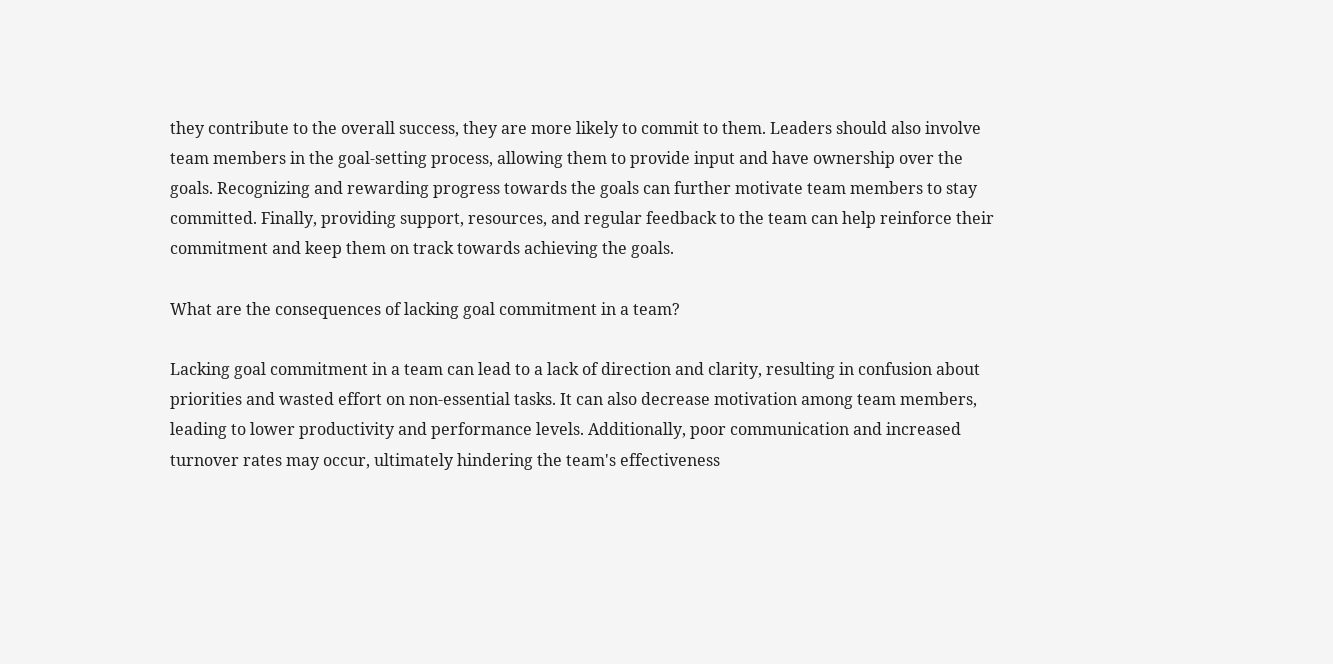they contribute to the overall success, they are more likely to commit to them. Leaders should also involve team members in the goal-setting process, allowing them to provide input and have ownership over the goals. Recognizing and rewarding progress towards the goals can further motivate team members to stay committed. Finally, providing support, resources, and regular feedback to the team can help reinforce their commitment and keep them on track towards achieving the goals.

What are the consequences of lacking goal commitment in a team?

Lacking goal commitment in a team can lead to a lack of direction and clarity, resulting in confusion about priorities and wasted effort on non-essential tasks. It can also decrease motivation among team members, leading to lower productivity and performance levels. Additionally, poor communication and increased turnover rates may occur, ultimately hindering the team's effectiveness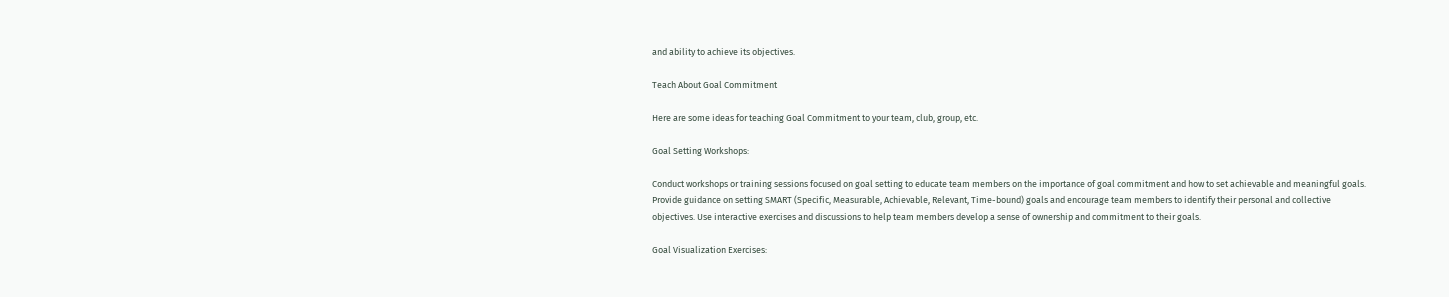and ability to achieve its objectives.

Teach About Goal Commitment

Here are some ideas for teaching Goal Commitment to your team, club, group, etc.

Goal Setting Workshops:

Conduct workshops or training sessions focused on goal setting to educate team members on the importance of goal commitment and how to set achievable and meaningful goals. Provide guidance on setting SMART (Specific, Measurable, Achievable, Relevant, Time-bound) goals and encourage team members to identify their personal and collective objectives. Use interactive exercises and discussions to help team members develop a sense of ownership and commitment to their goals.

Goal Visualization Exercises: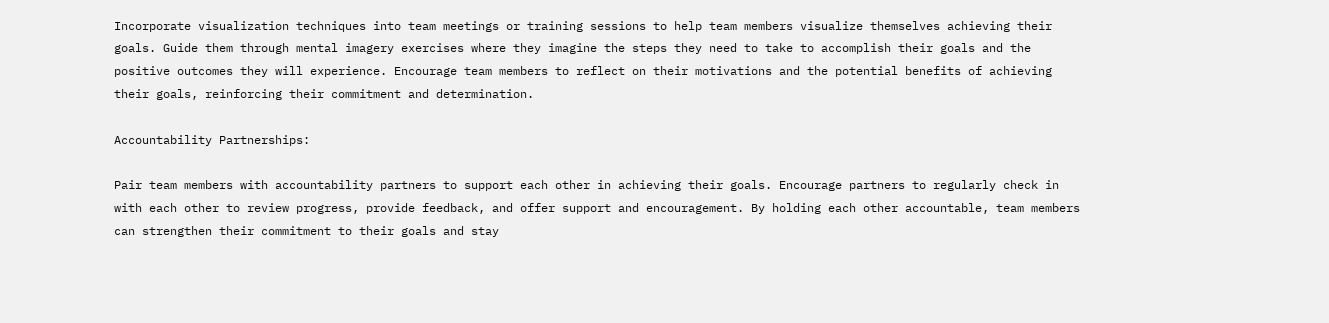Incorporate visualization techniques into team meetings or training sessions to help team members visualize themselves achieving their goals. Guide them through mental imagery exercises where they imagine the steps they need to take to accomplish their goals and the positive outcomes they will experience. Encourage team members to reflect on their motivations and the potential benefits of achieving their goals, reinforcing their commitment and determination.

Accountability Partnerships:

Pair team members with accountability partners to support each other in achieving their goals. Encourage partners to regularly check in with each other to review progress, provide feedback, and offer support and encouragement. By holding each other accountable, team members can strengthen their commitment to their goals and stay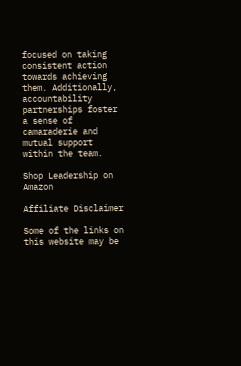focused on taking consistent action towards achieving them. Additionally, accountability partnerships foster a sense of camaraderie and mutual support within the team.

Shop Leadership on Amazon

Affiliate Disclaimer

Some of the links on this website may be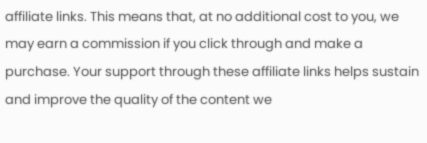affiliate links. This means that, at no additional cost to you, we may earn a commission if you click through and make a purchase. Your support through these affiliate links helps sustain and improve the quality of the content we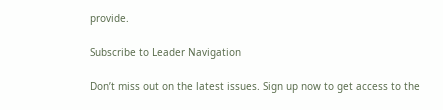provide.

Subscribe to Leader Navigation

Don’t miss out on the latest issues. Sign up now to get access to the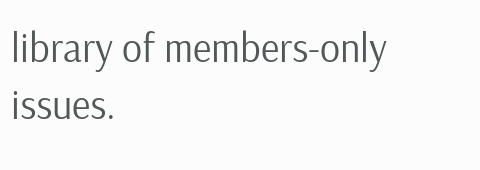library of members-only issues.